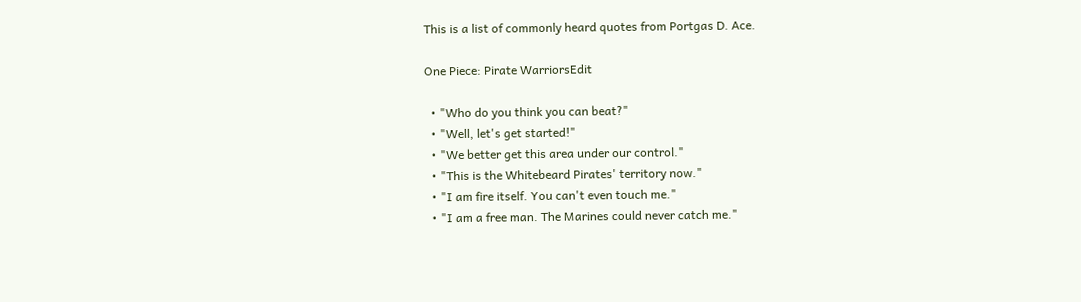This is a list of commonly heard quotes from Portgas D. Ace.

One Piece: Pirate WarriorsEdit

  • "Who do you think you can beat?"
  • "Well, let's get started!"
  • "We better get this area under our control."
  • "This is the Whitebeard Pirates' territory now."
  • "I am fire itself. You can't even touch me."
  • "I am a free man. The Marines could never catch me."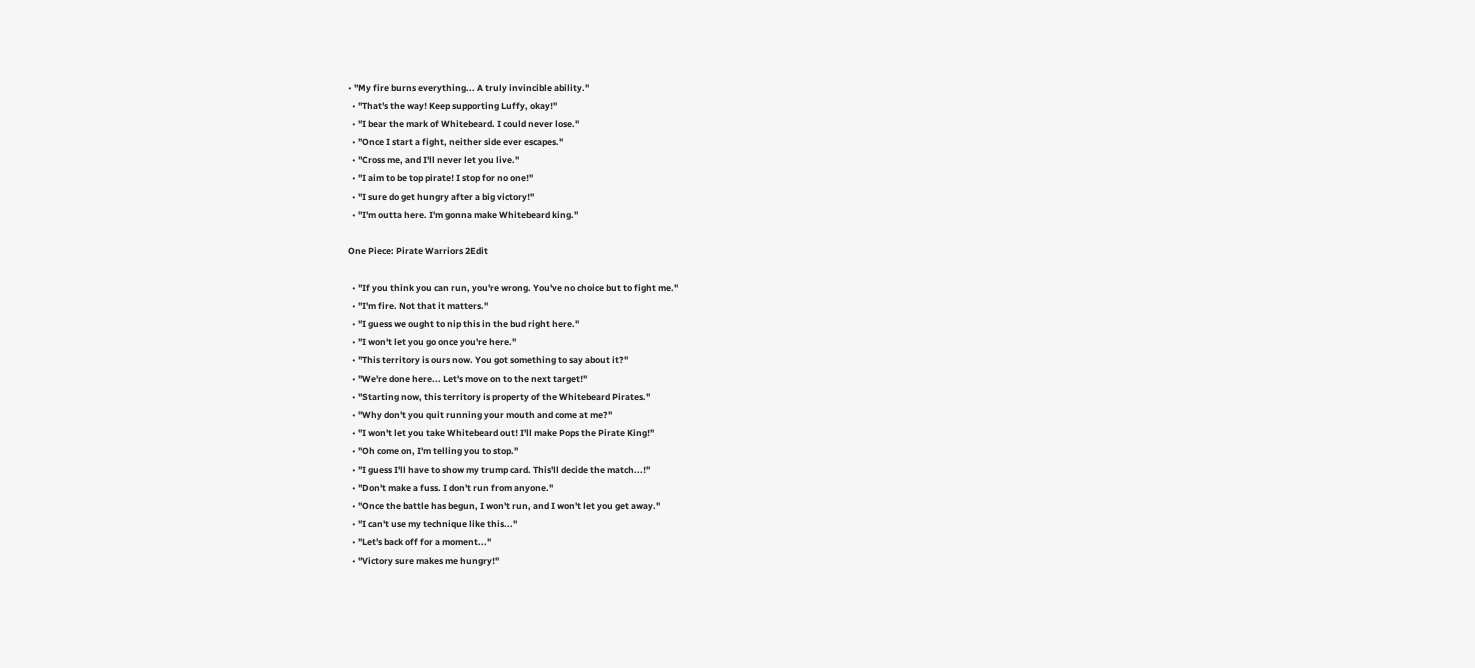• "My fire burns everything... A truly invincible ability."
  • "That's the way! Keep supporting Luffy, okay!"
  • "I bear the mark of Whitebeard. I could never lose."
  • "Once I start a fight, neither side ever escapes."
  • "Cross me, and I'll never let you live."
  • "I aim to be top pirate! I stop for no one!"
  • "I sure do get hungry after a big victory!"
  • "I'm outta here. I'm gonna make Whitebeard king."

One Piece: Pirate Warriors 2Edit

  • "If you think you can run, you're wrong. You've no choice but to fight me."
  • "I'm fire. Not that it matters."
  • "I guess we ought to nip this in the bud right here."
  • "I won't let you go once you're here."
  • "This territory is ours now. You got something to say about it?"
  • "We're done here... Let's move on to the next target!"
  • "Starting now, this territory is property of the Whitebeard Pirates."
  • "Why don't you quit running your mouth and come at me?"
  • "I won't let you take Whitebeard out! I'll make Pops the Pirate King!"
  • "Oh come on, I'm telling you to stop."
  • "I guess I'll have to show my trump card. This'll decide the match...!"
  • "Don't make a fuss. I don't run from anyone."
  • "Once the battle has begun, I won't run, and I won't let you get away."
  • "I can't use my technique like this..."
  • "Let's back off for a moment..."
  • "Victory sure makes me hungry!"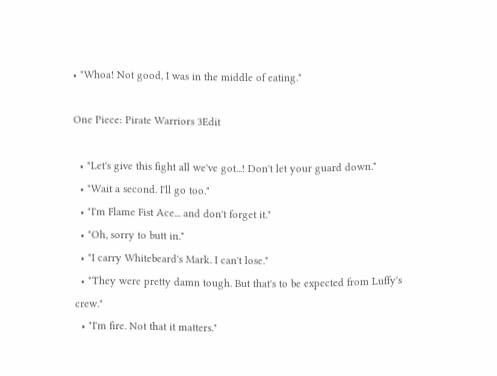• "Whoa! Not good, I was in the middle of eating."

One Piece: Pirate Warriors 3Edit

  • "Let's give this fight all we've got...! Don't let your guard down."
  • "Wait a second. I'll go too."
  • "I'm Flame Fist Ace... and don't forget it."
  • "Oh, sorry to butt in."
  • "I carry Whitebeard's Mark. I can't lose."
  • "They were pretty damn tough. But that's to be expected from Luffy's crew."
  • "I'm fire. Not that it matters."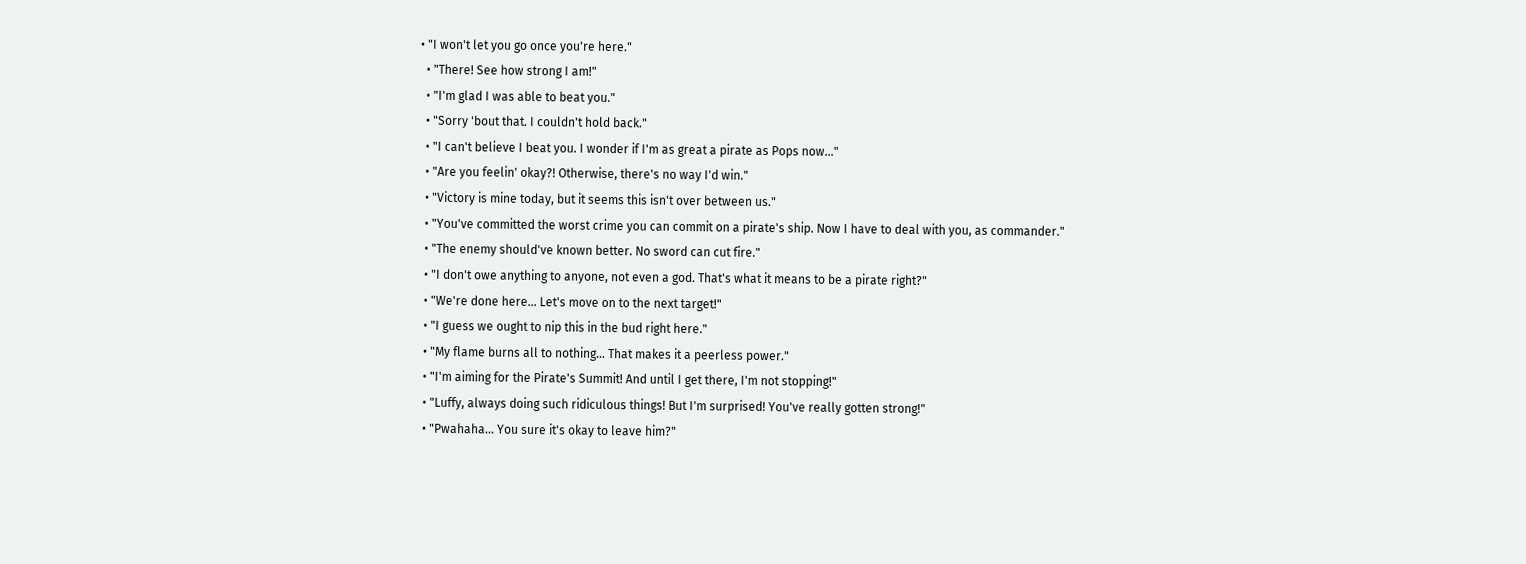• "I won't let you go once you're here."
  • "There! See how strong I am!"
  • "I'm glad I was able to beat you."
  • "Sorry 'bout that. I couldn't hold back."
  • "I can't believe I beat you. I wonder if I'm as great a pirate as Pops now..."
  • "Are you feelin' okay?! Otherwise, there's no way I'd win."
  • "Victory is mine today, but it seems this isn't over between us."
  • "You've committed the worst crime you can commit on a pirate's ship. Now I have to deal with you, as commander."
  • "The enemy should've known better. No sword can cut fire."
  • "I don't owe anything to anyone, not even a god. That's what it means to be a pirate right?"
  • "We're done here... Let's move on to the next target!"
  • "I guess we ought to nip this in the bud right here."
  • "My flame burns all to nothing... That makes it a peerless power."
  • "I'm aiming for the Pirate's Summit! And until I get there, I'm not stopping!"
  • "Luffy, always doing such ridiculous things! But I'm surprised! You've really gotten strong!"
  • "Pwahaha... You sure it's okay to leave him?"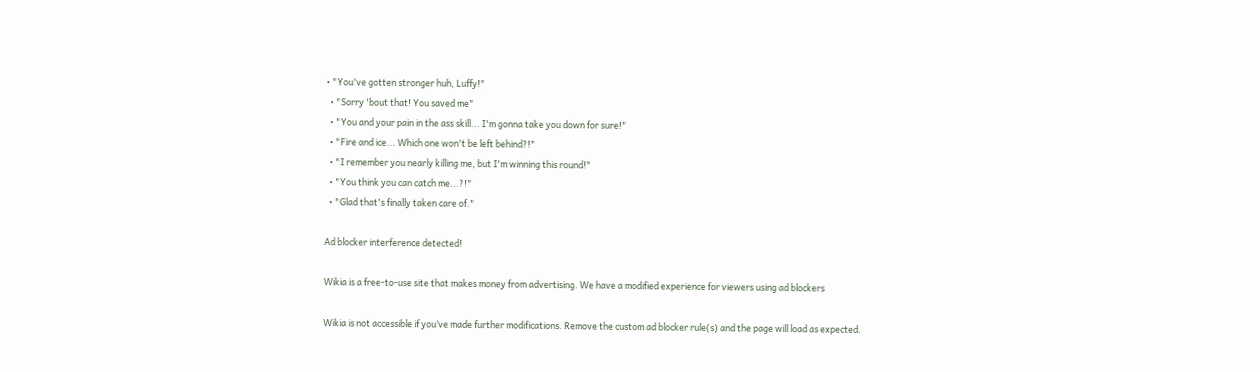• "You've gotten stronger huh, Luffy!"
  • "Sorry 'bout that! You saved me"
  • "You and your pain in the ass skill... I'm gonna take you down for sure!"
  • "Fire and ice... Which one won't be left behind?!"
  • "I remember you nearly killing me, but I'm winning this round!"
  • "You think you can catch me...?!"
  • "Glad that's finally taken care of."

Ad blocker interference detected!

Wikia is a free-to-use site that makes money from advertising. We have a modified experience for viewers using ad blockers

Wikia is not accessible if you’ve made further modifications. Remove the custom ad blocker rule(s) and the page will load as expected.